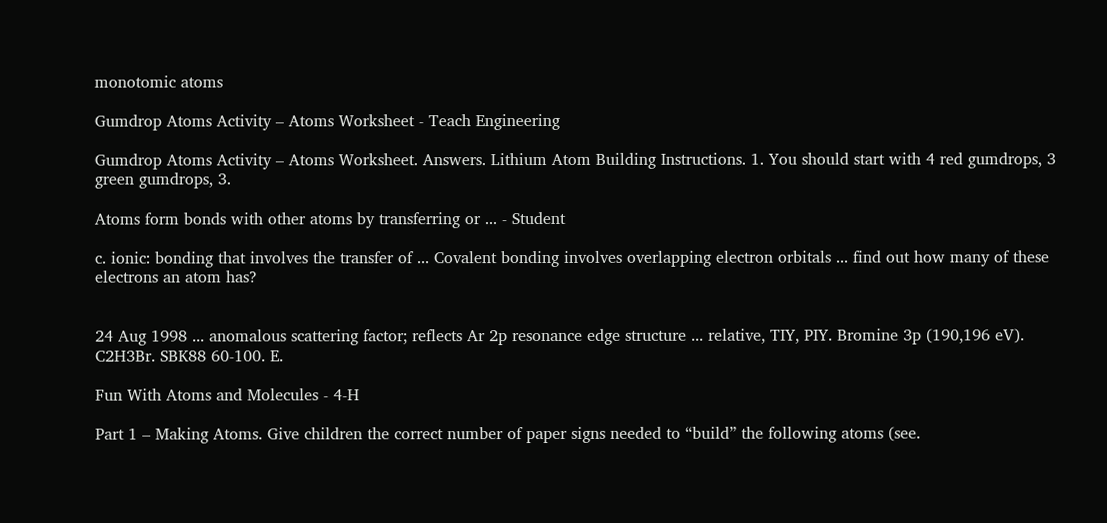monotomic atoms

Gumdrop Atoms Activity – Atoms Worksheet - Teach Engineering

Gumdrop Atoms Activity – Atoms Worksheet. Answers. Lithium Atom Building Instructions. 1. You should start with 4 red gumdrops, 3 green gumdrops, 3.

Atoms form bonds with other atoms by transferring or ... - Student

c. ionic: bonding that involves the transfer of ... Covalent bonding involves overlapping electron orbitals ... find out how many of these electrons an atom has?


24 Aug 1998 ... anomalous scattering factor; reflects Ar 2p resonance edge structure ... relative, TIY, PIY. Bromine 3p (190,196 eV). C2H3Br. SBK88 60-100. E.

Fun With Atoms and Molecules - 4-H

Part 1 – Making Atoms. Give children the correct number of paper signs needed to “build” the following atoms (see.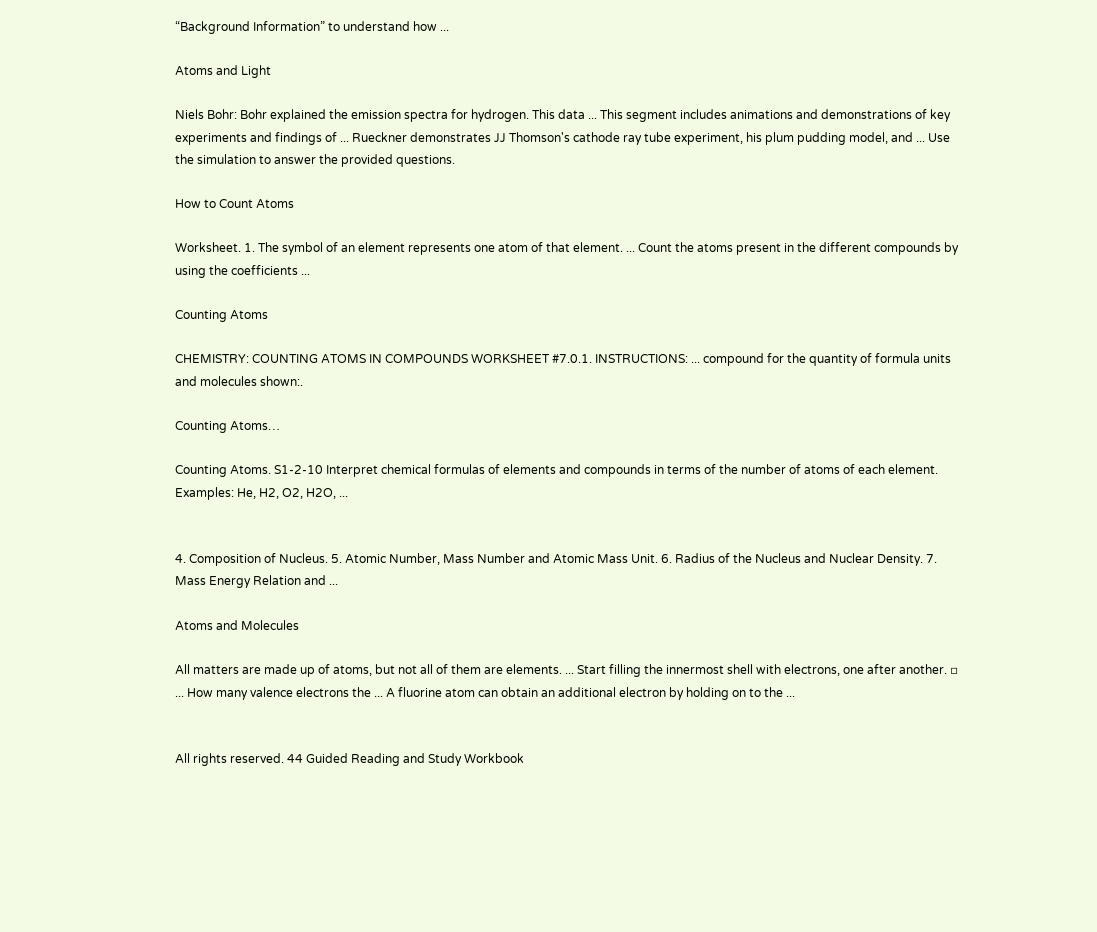“Background Information” to understand how ...

Atoms and Light

Niels Bohr: Bohr explained the emission spectra for hydrogen. This data ... This segment includes animations and demonstrations of key experiments and findings of ... Rueckner demonstrates JJ Thomson's cathode ray tube experiment, his plum pudding model, and ... Use the simulation to answer the provided questions.

How to Count Atoms

Worksheet. 1. The symbol of an element represents one atom of that element. ... Count the atoms present in the different compounds by using the coefficients ...

Counting Atoms

CHEMISTRY: COUNTING ATOMS IN COMPOUNDS WORKSHEET #7.0.1. INSTRUCTIONS: ... compound for the quantity of formula units and molecules shown:.

Counting Atoms…

Counting Atoms. S1-2-10 Interpret chemical formulas of elements and compounds in terms of the number of atoms of each element. Examples: He, H2, O2, H2O, ...


4. Composition of Nucleus. 5. Atomic Number, Mass Number and Atomic Mass Unit. 6. Radius of the Nucleus and Nuclear Density. 7. Mass Energy Relation and ...

Atoms and Molecules

All matters are made up of atoms, but not all of them are elements. ... Start filling the innermost shell with electrons, one after another. ▫ ... How many valence electrons the ... A fluorine atom can obtain an additional electron by holding on to the ...


All rights reserved. 44 Guided Reading and Study Workbook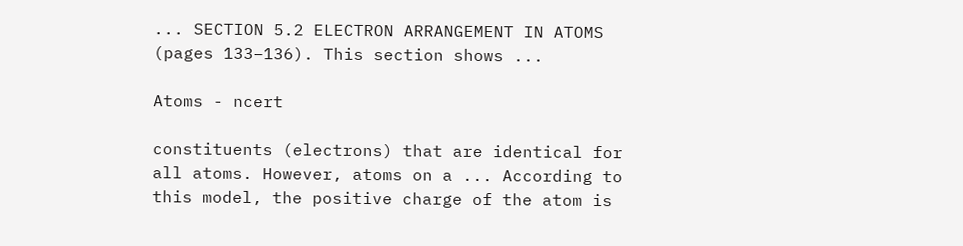... SECTION 5.2 ELECTRON ARRANGEMENT IN ATOMS (pages 133–136). This section shows ...

Atoms - ncert

constituents (electrons) that are identical for all atoms. However, atoms on a ... According to this model, the positive charge of the atom is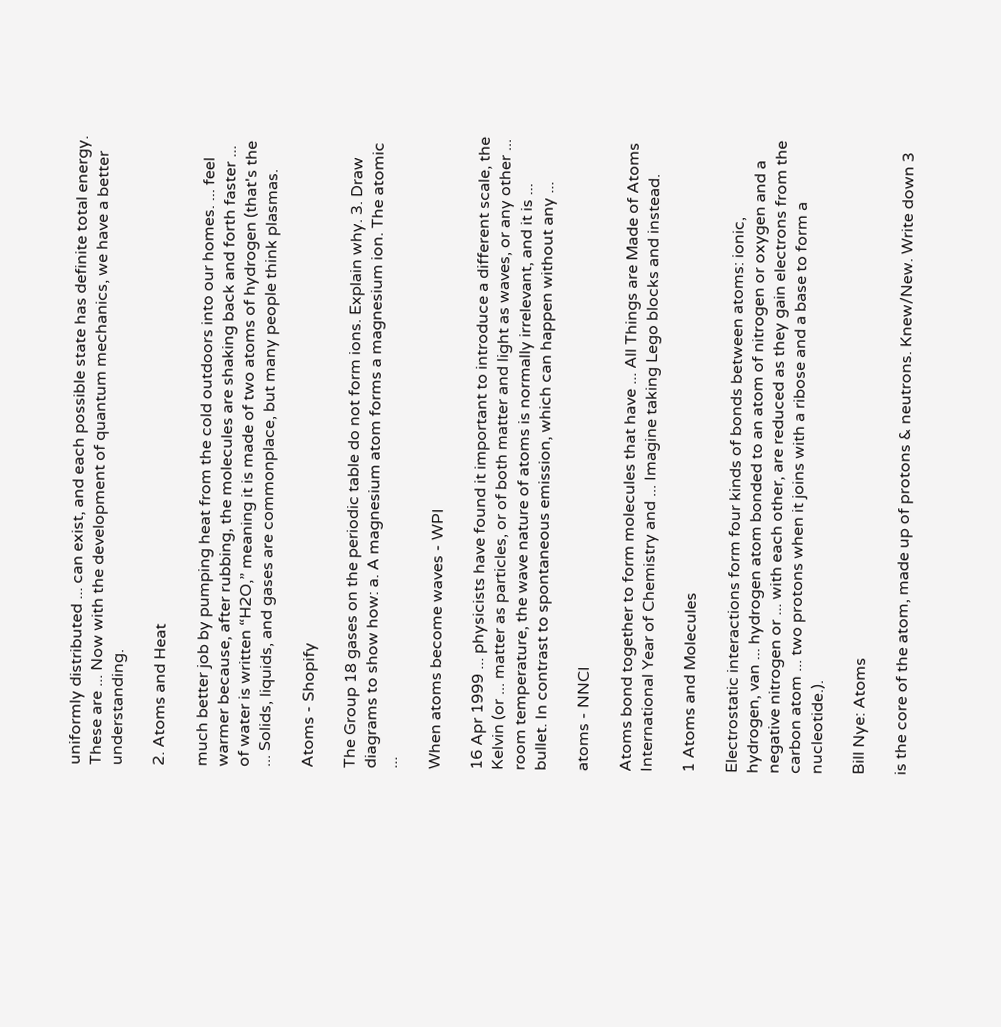uniformly distributed ... can exist, and each possible state has definite total energy. These are ... Now with the development of quantum mechanics, we have a better understanding.

2. Atoms and Heat

much better job by pumping heat from the cold outdoors into our homes. ... feel warmer because, after rubbing, the molecules are shaking back and forth faster ... of water is written “H2O,” meaning it is made of two atoms of hydrogen (that's the ... Solids, liquids, and gases are commonplace, but many people think plasmas.

Atoms - Shopify

The Group 18 gases on the periodic table do not form ions. Explain why. 3. Draw diagrams to show how: a. A magnesium atom forms a magnesium ion. The atomic ...

When atoms become waves - WPI

16 Apr 1999 ... physicists have found it important to introduce a different scale, the Kelvin (or ... matter as particles, or of both matter and light as waves, or any other ... room temperature, the wave nature of atoms is normally irrelevant, and it is ... bullet. In contrast to spontaneous emission, which can happen without any ...

atoms - NNCI

Atoms bond together to form molecules that have ... All Things are Made of Atoms International Year of Chemistry and ... Imagine taking Lego blocks and instead.

1 Atoms and Molecules

Electrostatic interactions form four kinds of bonds between atoms: ionic, hydrogen, van ... hydrogen atom bonded to an atom of nitrogen or oxygen and a negative nitrogen or ... with each other, are reduced as they gain electrons from the carbon atom ... two protons when it joins with a ribose and a base to form a nucleotide.).

Bill Nye: Atoms

is the core of the atom, made up of protons & neutrons. Knew/New. Write down 3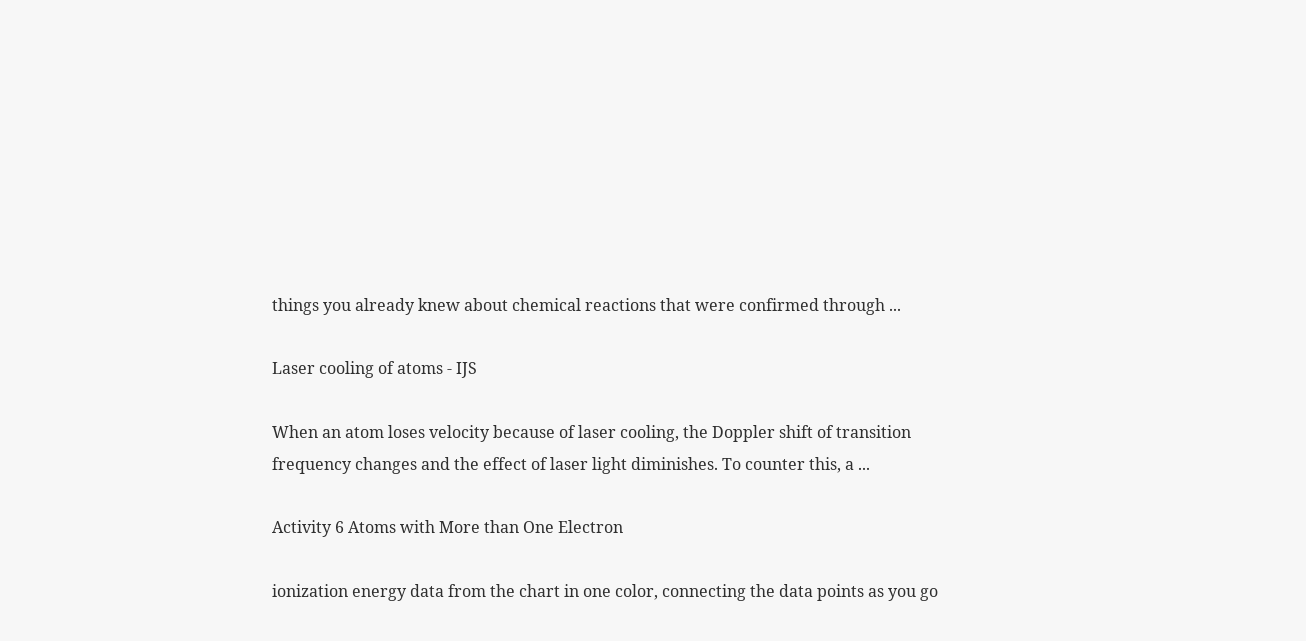things you already knew about chemical reactions that were confirmed through ...

Laser cooling of atoms - IJS

When an atom loses velocity because of laser cooling, the Doppler shift of transition frequency changes and the effect of laser light diminishes. To counter this, a ...

Activity 6 Atoms with More than One Electron

ionization energy data from the chart in one color, connecting the data points as you go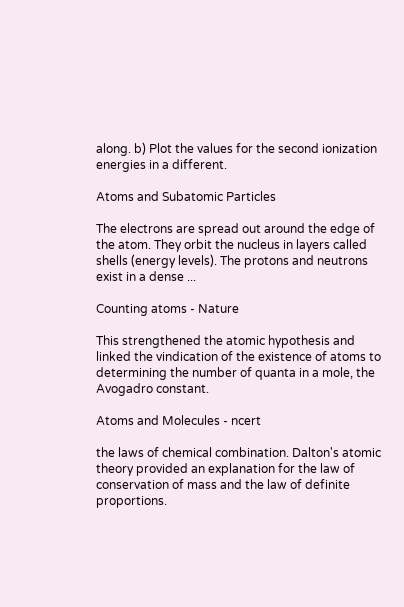along. b) Plot the values for the second ionization energies in a different.

Atoms and Subatomic Particles

The electrons are spread out around the edge of the atom. They orbit the nucleus in layers called shells (energy levels). The protons and neutrons exist in a dense ...

Counting atoms - Nature

This strengthened the atomic hypothesis and linked the vindication of the existence of atoms to determining the number of quanta in a mole, the Avogadro constant.

Atoms and Molecules - ncert

the laws of chemical combination. Dalton's atomic theory provided an explanation for the law of conservation of mass and the law of definite proportions.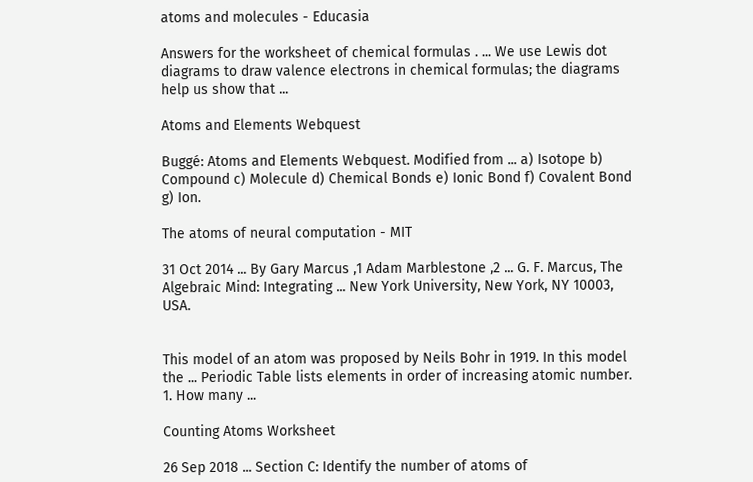atoms and molecules - Educasia

Answers for the worksheet of chemical formulas . ... We use Lewis dot diagrams to draw valence electrons in chemical formulas; the diagrams help us show that ...

Atoms and Elements Webquest

Buggé: Atoms and Elements Webquest. Modified from ... a) Isotope b) Compound c) Molecule d) Chemical Bonds e) Ionic Bond f) Covalent Bond g) Ion.

The atoms of neural computation - MIT

31 Oct 2014 ... By Gary Marcus ,1 Adam Marblestone ,2 ... G. F. Marcus, The Algebraic Mind: Integrating ... New York University, New York, NY 10003, USA.


This model of an atom was proposed by Neils Bohr in 1919. In this model the ... Periodic Table lists elements in order of increasing atomic number. 1. How many ...

Counting Atoms Worksheet

26 Sep 2018 ... Section C: Identify the number of atoms of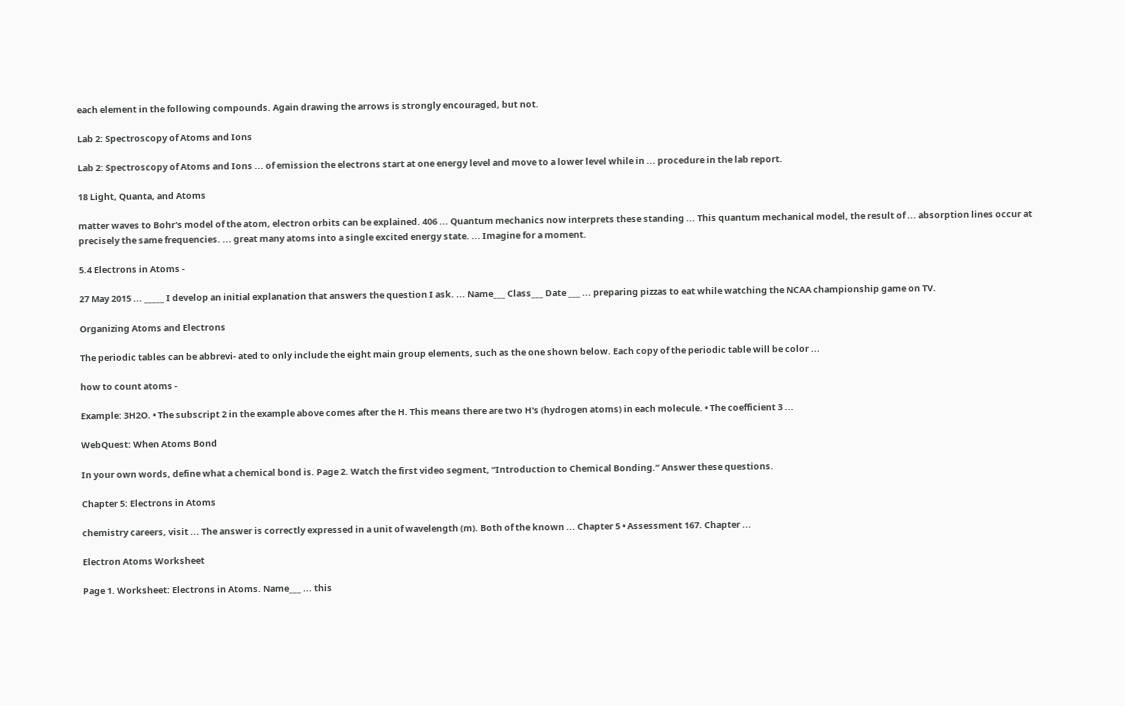each element in the following compounds. Again drawing the arrows is strongly encouraged, but not.

Lab 2: Spectroscopy of Atoms and Ions

Lab 2: Spectroscopy of Atoms and Ions ... of emission the electrons start at one energy level and move to a lower level while in ... procedure in the lab report.

18 Light, Quanta, and Atoms

matter waves to Bohr's model of the atom, electron orbits can be explained. 406 ... Quantum mechanics now interprets these standing ... This quantum mechanical model, the result of ... absorption lines occur at precisely the same frequencies. ... great many atoms into a single excited energy state. ... Imagine for a moment.

5.4 Electrons in Atoms -

27 May 2015 ... _____ I develop an initial explanation that answers the question I ask. ... Name___ Class___ Date ___ ... preparing pizzas to eat while watching the NCAA championship game on TV.

Organizing Atoms and Electrons

The periodic tables can be abbrevi- ated to only include the eight main group elements, such as the one shown below. Each copy of the periodic table will be color ...

how to count atoms -

Example: 3H2O. • The subscript 2 in the example above comes after the H. This means there are two H's (hydrogen atoms) in each molecule. • The coefficient 3 ...

WebQuest: When Atoms Bond

In your own words, define what a chemical bond is. Page 2. Watch the first video segment, “Introduction to Chemical Bonding.” Answer these questions.

Chapter 5: Electrons in Atoms

chemistry careers, visit ... The answer is correctly expressed in a unit of wavelength (m). Both of the known ... Chapter 5 • Assessment 167. Chapter ...

Electron Atoms Worksheet

Page 1. Worksheet: Electrons in Atoms. Name___ ... this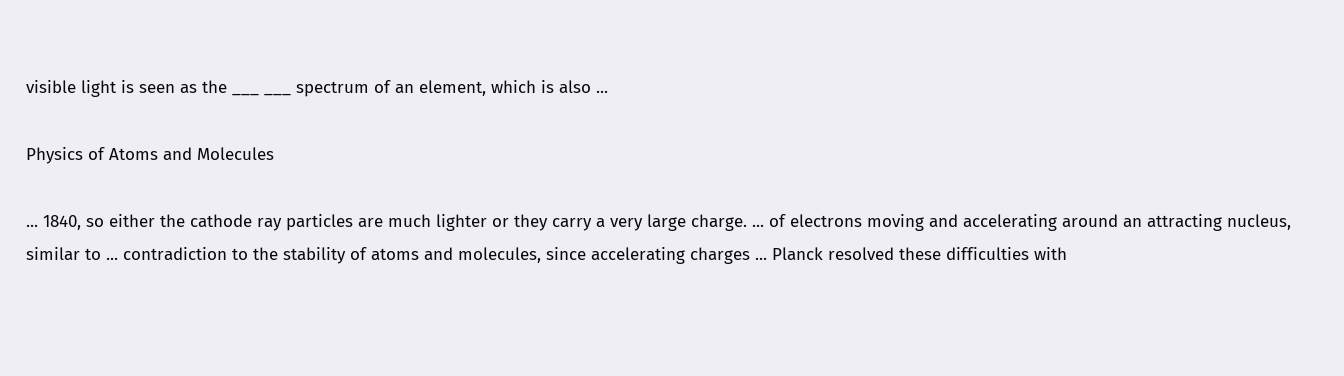visible light is seen as the ___ ___ spectrum of an element, which is also ...

Physics of Atoms and Molecules

... 1840, so either the cathode ray particles are much lighter or they carry a very large charge. ... of electrons moving and accelerating around an attracting nucleus, similar to ... contradiction to the stability of atoms and molecules, since accelerating charges ... Planck resolved these difficulties with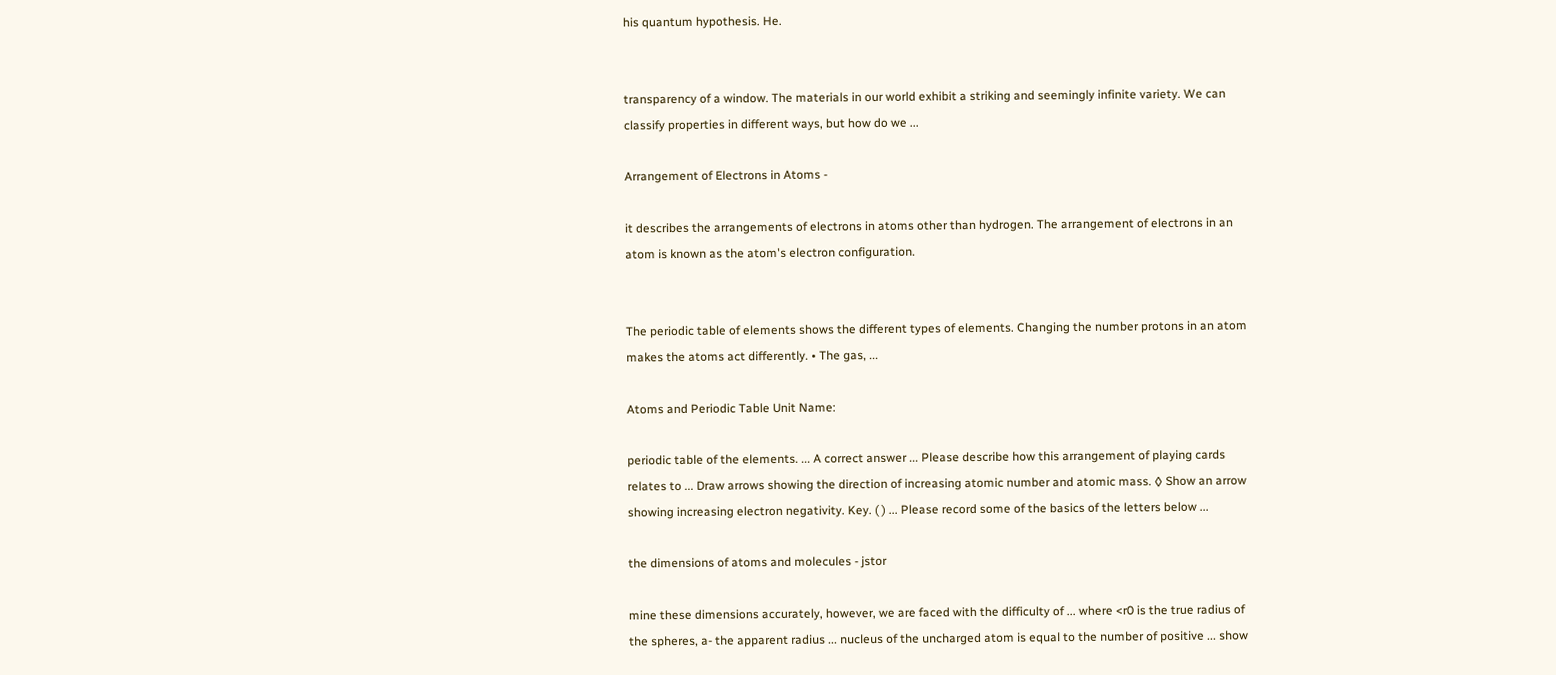his quantum hypothesis. He.


transparency of a window. The materials in our world exhibit a striking and seemingly infinite variety. We can classify properties in different ways, but how do we ...

Arrangement of Electrons in Atoms -

it describes the arrangements of electrons in atoms other than hydrogen. The arrangement of electrons in an atom is known as the atom's electron configuration.


The periodic table of elements shows the different types of elements. Changing the number protons in an atom makes the atoms act differently. • The gas, ...

Atoms and Periodic Table Unit Name:

periodic table of the elements. ... A correct answer ... Please describe how this arrangement of playing cards relates to ... Draw arrows showing the direction of increasing atomic number and atomic mass. ◊ Show an arrow showing increasing electron negativity. Key. ( ) ... Please record some of the basics of the letters below ...

the dimensions of atoms and molecules - jstor

mine these dimensions accurately, however, we are faced with the difficulty of ... where <r0 is the true radius of the spheres, a- the apparent radius ... nucleus of the uncharged atom is equal to the number of positive ... show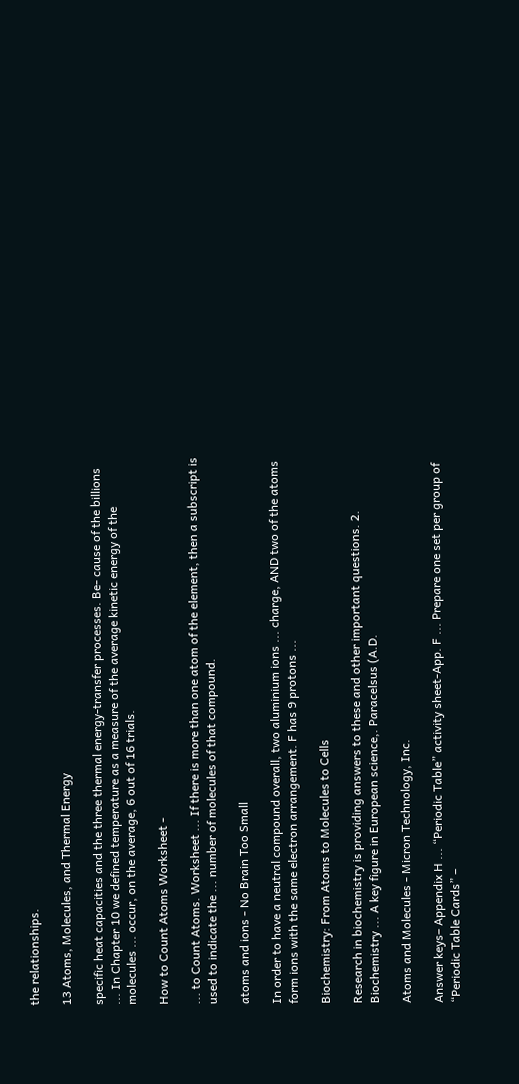the relationships.

13 Atoms, Molecules, and Thermal Energy

specific heat capacities and the three thermal energy-transfer processes. Be- cause of the billions ... In Chapter 10 we defined temperature as a measure of the average kinetic energy of the molecules ... occur, on the average, 6 out of 16 trials.

How to Count Atoms Worksheet -

... to Count Atoms. Worksheet ... If there is more than one atom of the element, then a subscript is used to indicate the ... number of molecules of that compound.

atoms and ions - No Brain Too Small

In order to have a neutral compound overall, two aluminium ions ... charge, AND two of the atoms form ions with the same electron arrangement. F has 9 protons ...

Biochemistry: From Atoms to Molecules to Cells

Research in biochemistry is providing answers to these and other important questions. 2. Biochemistry ... A key figure in European science,. Paracelsus (A.D.

Atoms and Molecules - Micron Technology, Inc.

Answer keys– Appendix H ... “Periodic Table” activity sheet-App. F ... Prepare one set per group of “Periodic Table Cards” –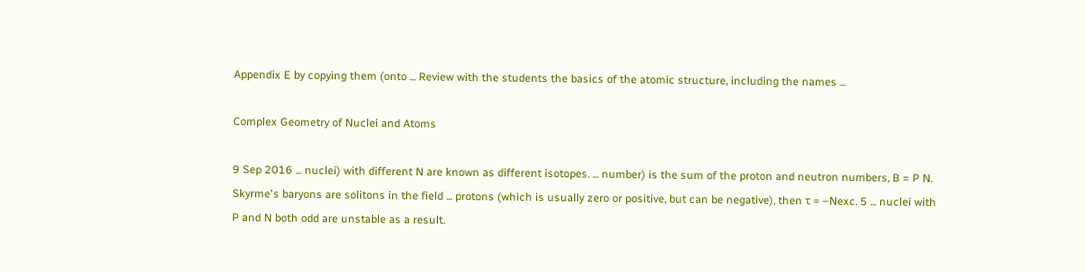Appendix E by copying them (onto ... Review with the students the basics of the atomic structure, including the names ...

Complex Geometry of Nuclei and Atoms

9 Sep 2016 ... nuclei) with different N are known as different isotopes. ... number) is the sum of the proton and neutron numbers, B = P N. Skyrme's baryons are solitons in the field ... protons (which is usually zero or positive, but can be negative), then τ = −Nexc. 5 ... nuclei with P and N both odd are unstable as a result.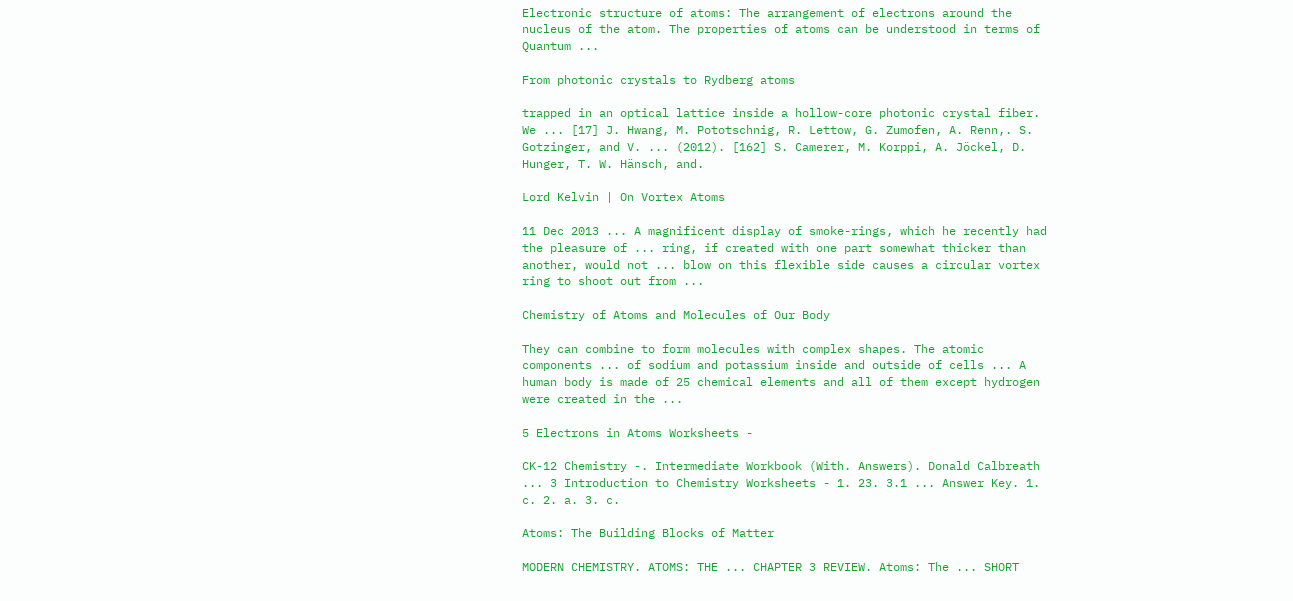Electronic structure of atoms: The arrangement of electrons around the nucleus of the atom. The properties of atoms can be understood in terms of Quantum ...

From photonic crystals to Rydberg atoms

trapped in an optical lattice inside a hollow-core photonic crystal fiber. We ... [17] J. Hwang, M. Pototschnig, R. Lettow, G. Zumofen, A. Renn,. S. Gotzinger, and V. ... (2012). [162] S. Camerer, M. Korppi, A. Jöckel, D. Hunger, T. W. Hänsch, and.

Lord Kelvin | On Vortex Atoms

11 Dec 2013 ... A magnificent display of smoke-rings, which he recently had the pleasure of ... ring, if created with one part somewhat thicker than another, would not ... blow on this flexible side causes a circular vortex ring to shoot out from ...

Chemistry of Atoms and Molecules of Our Body

They can combine to form molecules with complex shapes. The atomic components ... of sodium and potassium inside and outside of cells ... A human body is made of 25 chemical elements and all of them except hydrogen were created in the ...

5 Electrons in Atoms Worksheets -

CK-12 Chemistry -. Intermediate Workbook (With. Answers). Donald Calbreath ... 3 Introduction to Chemistry Worksheets - 1. 23. 3.1 ... Answer Key. 1. c. 2. a. 3. c.

Atoms: The Building Blocks of Matter

MODERN CHEMISTRY. ATOMS: THE ... CHAPTER 3 REVIEW. Atoms: The ... SHORT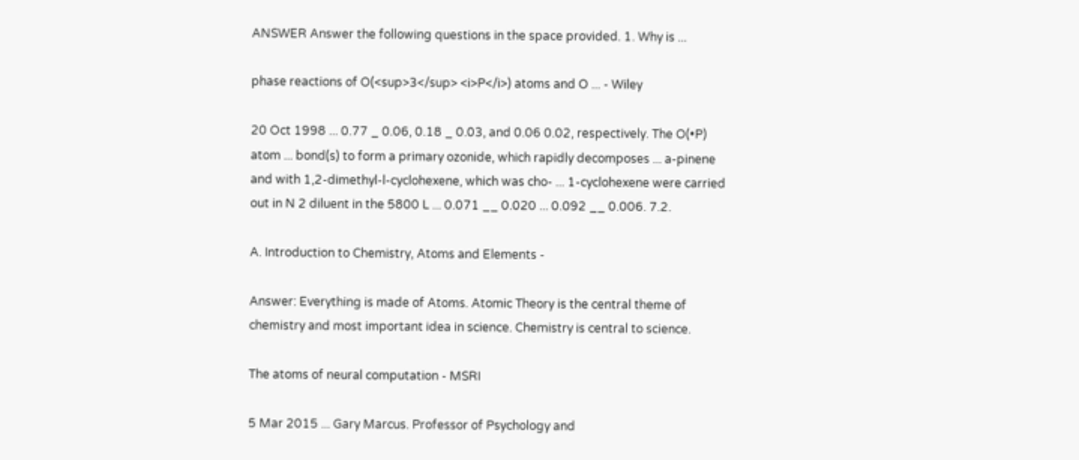ANSWER Answer the following questions in the space provided. 1. Why is ...

phase reactions of O(<sup>3</sup> <i>P</i>) atoms and O ... - Wiley

20 Oct 1998 ... 0.77 _ 0.06, 0.18 _ 0.03, and 0.06 0.02, respectively. The O(•P) atom ... bond(s) to form a primary ozonide, which rapidly decomposes ... a-pinene and with 1,2-dimethyl-l-cyclohexene, which was cho- ... 1-cyclohexene were carried out in N 2 diluent in the 5800 L ... 0.071 __ 0.020 ... 0.092 __ 0.006. 7.2.

A. Introduction to Chemistry, Atoms and Elements -

Answer: Everything is made of Atoms. Atomic Theory is the central theme of chemistry and most important idea in science. Chemistry is central to science.

The atoms of neural computation - MSRI

5 Mar 2015 ... Gary Marcus. Professor of Psychology and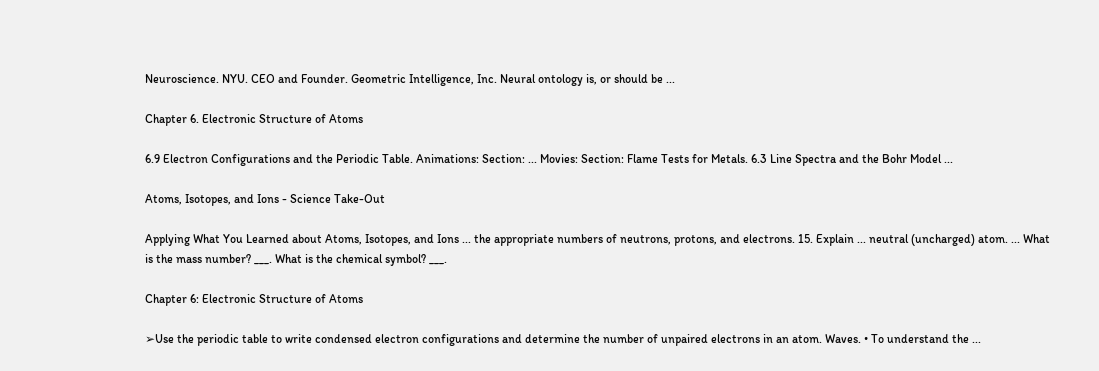Neuroscience. NYU. CEO and Founder. Geometric Intelligence, Inc. Neural ontology is, or should be ...

Chapter 6. Electronic Structure of Atoms

6.9 Electron Configurations and the Periodic Table. Animations: Section: ... Movies: Section: Flame Tests for Metals. 6.3 Line Spectra and the Bohr Model ...

Atoms, Isotopes, and Ions - Science Take-Out

Applying What You Learned about Atoms, Isotopes, and Ions ... the appropriate numbers of neutrons, protons, and electrons. 15. Explain ... neutral (uncharged) atom. ... What is the mass number? ___. What is the chemical symbol? ___.

Chapter 6: Electronic Structure of Atoms

➢Use the periodic table to write condensed electron configurations and determine the number of unpaired electrons in an atom. Waves. • To understand the ...